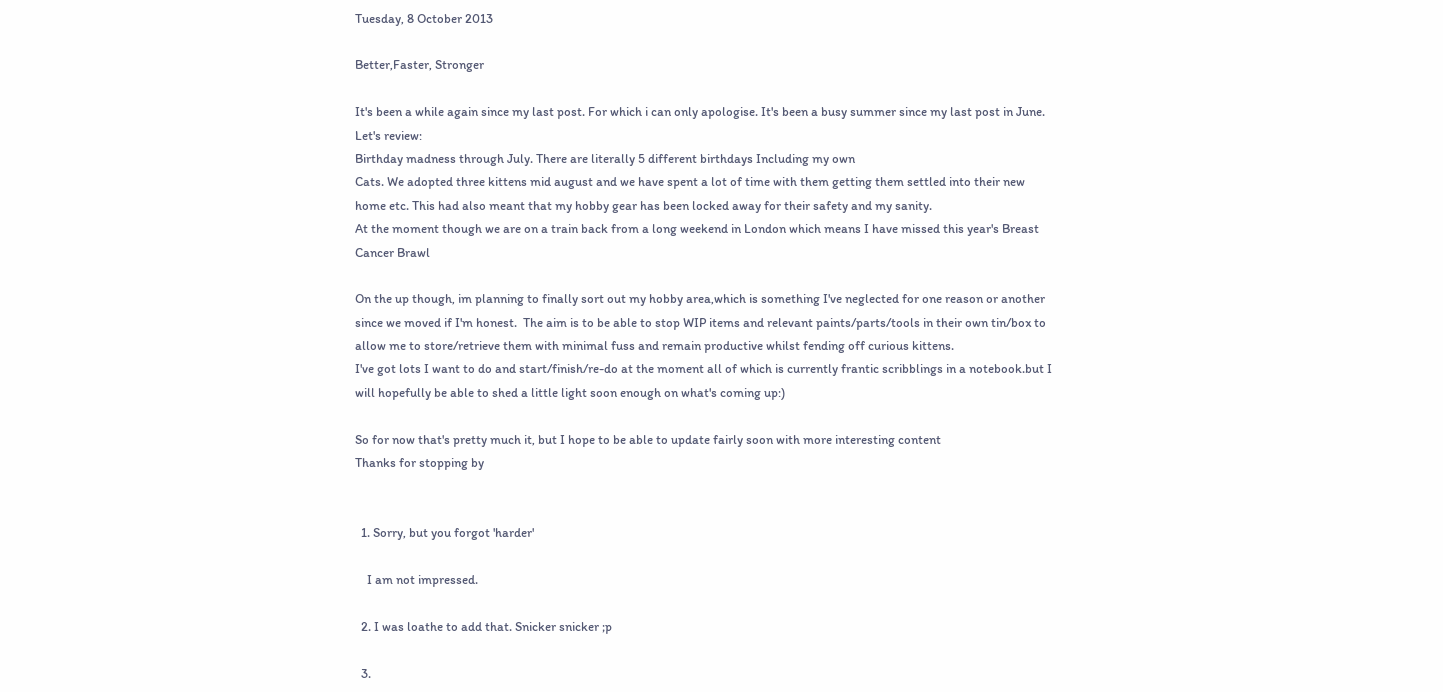Tuesday, 8 October 2013

Better,Faster, Stronger

It's been a while again since my last post. For which i can only apologise. It's been a busy summer since my last post in June.
Let's review:
Birthday madness through July. There are literally 5 different birthdays Including my own
Cats. We adopted three kittens mid august and we have spent a lot of time with them getting them settled into their new home etc. This had also meant that my hobby gear has been locked away for their safety and my sanity.
At the moment though we are on a train back from a long weekend in London which means I have missed this year's Breast Cancer Brawl

On the up though, im planning to finally sort out my hobby area,which is something I've neglected for one reason or another since we moved if I'm honest.  The aim is to be able to stop WIP items and relevant paints/parts/tools in their own tin/box to allow me to store/retrieve them with minimal fuss and remain productive whilst fending off curious kittens.
I've got lots I want to do and start/finish/re-do at the moment all of which is currently frantic scribblings in a notebook.but I will hopefully be able to shed a little light soon enough on what's coming up:)

So for now that's pretty much it, but I hope to be able to update fairly soon with more interesting content
Thanks for stopping by


  1. Sorry, but you forgot 'harder'

    I am not impressed.

  2. I was loathe to add that. Snicker snicker ;p

  3.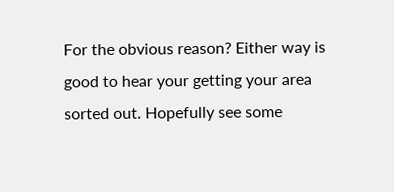For the obvious reason? Either way is good to hear your getting your area sorted out. Hopefully see some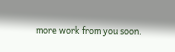more work from you soon.